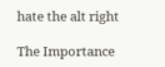hate the alt right

The Importance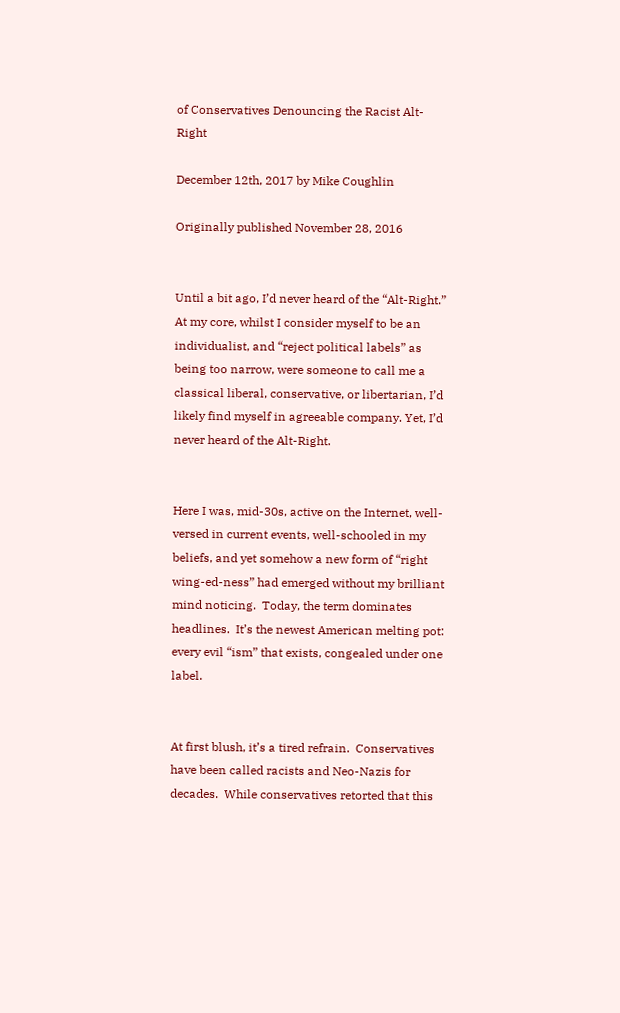of Conservatives Denouncing the Racist Alt-Right

December 12th, 2017 by Mike Coughlin

Originally published November 28, 2016


Until a bit ago, I’d never heard of the “Alt-Right.”  At my core, whilst I consider myself to be an individualist, and “reject political labels” as being too narrow, were someone to call me a classical liberal, conservative, or libertarian, I’d likely find myself in agreeable company. Yet, I’d never heard of the Alt-Right.


Here I was, mid-30s, active on the Internet, well-versed in current events, well-schooled in my beliefs, and yet somehow a new form of “right wing-ed-ness” had emerged without my brilliant mind noticing.  Today, the term dominates headlines.  It’s the newest American melting pot: every evil “ism” that exists, congealed under one label.


At first blush, it’s a tired refrain.  Conservatives have been called racists and Neo-Nazis for decades.  While conservatives retorted that this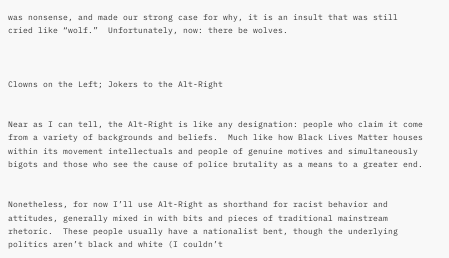was nonsense, and made our strong case for why, it is an insult that was still cried like “wolf.”  Unfortunately, now: there be wolves.



Clowns on the Left; Jokers to the Alt-Right


Near as I can tell, the Alt-Right is like any designation: people who claim it come from a variety of backgrounds and beliefs.  Much like how Black Lives Matter houses within its movement intellectuals and people of genuine motives and simultaneously bigots and those who see the cause of police brutality as a means to a greater end.


Nonetheless, for now I’ll use Alt-Right as shorthand for racist behavior and attitudes, generally mixed in with bits and pieces of traditional mainstream rhetoric.  These people usually have a nationalist bent, though the underlying politics aren’t black and white (I couldn’t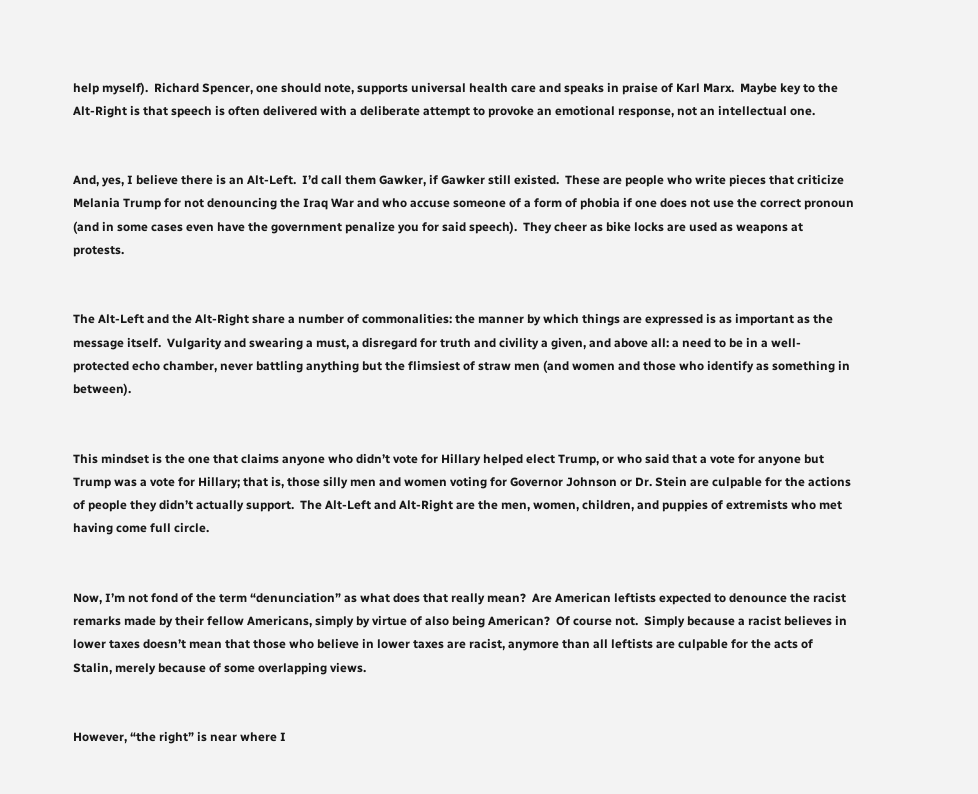help myself).  Richard Spencer, one should note, supports universal health care and speaks in praise of Karl Marx.  Maybe key to the Alt-Right is that speech is often delivered with a deliberate attempt to provoke an emotional response, not an intellectual one.


And, yes, I believe there is an Alt-Left.  I’d call them Gawker, if Gawker still existed.  These are people who write pieces that criticize Melania Trump for not denouncing the Iraq War and who accuse someone of a form of phobia if one does not use the correct pronoun (and in some cases even have the government penalize you for said speech).  They cheer as bike locks are used as weapons at protests.


The Alt-Left and the Alt-Right share a number of commonalities: the manner by which things are expressed is as important as the message itself.  Vulgarity and swearing a must, a disregard for truth and civility a given, and above all: a need to be in a well-protected echo chamber, never battling anything but the flimsiest of straw men (and women and those who identify as something in between).


This mindset is the one that claims anyone who didn’t vote for Hillary helped elect Trump, or who said that a vote for anyone but Trump was a vote for Hillary; that is, those silly men and women voting for Governor Johnson or Dr. Stein are culpable for the actions of people they didn’t actually support.  The Alt-Left and Alt-Right are the men, women, children, and puppies of extremists who met having come full circle.


Now, I’m not fond of the term “denunciation” as what does that really mean?  Are American leftists expected to denounce the racist remarks made by their fellow Americans, simply by virtue of also being American?  Of course not.  Simply because a racist believes in lower taxes doesn’t mean that those who believe in lower taxes are racist, anymore than all leftists are culpable for the acts of Stalin, merely because of some overlapping views.


However, “the right” is near where I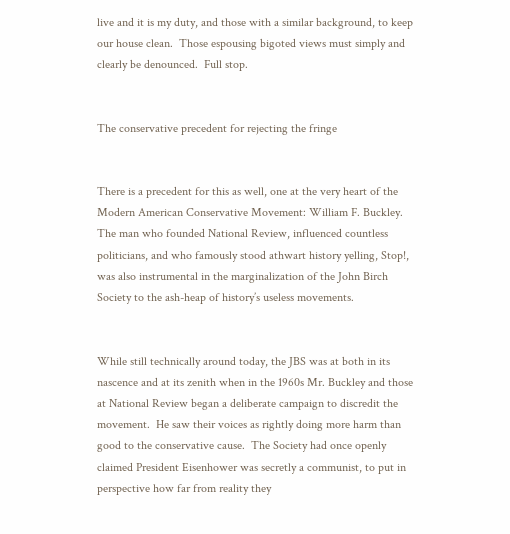live and it is my duty, and those with a similar background, to keep our house clean.  Those espousing bigoted views must simply and clearly be denounced.  Full stop.


The conservative precedent for rejecting the fringe


There is a precedent for this as well, one at the very heart of the Modern American Conservative Movement: William F. Buckley.  The man who founded National Review, influenced countless politicians, and who famously stood athwart history yelling, Stop!, was also instrumental in the marginalization of the John Birch Society to the ash-heap of history’s useless movements.


While still technically around today, the JBS was at both in its nascence and at its zenith when in the 1960s Mr. Buckley and those at National Review began a deliberate campaign to discredit the movement.  He saw their voices as rightly doing more harm than good to the conservative cause.  The Society had once openly claimed President Eisenhower was secretly a communist, to put in perspective how far from reality they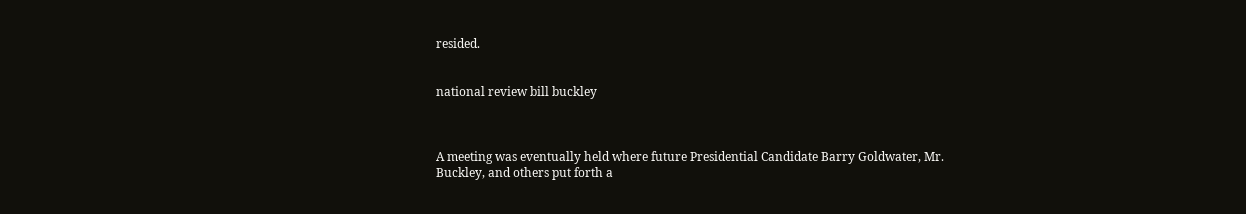resided.


national review bill buckley



A meeting was eventually held where future Presidential Candidate Barry Goldwater, Mr. Buckley, and others put forth a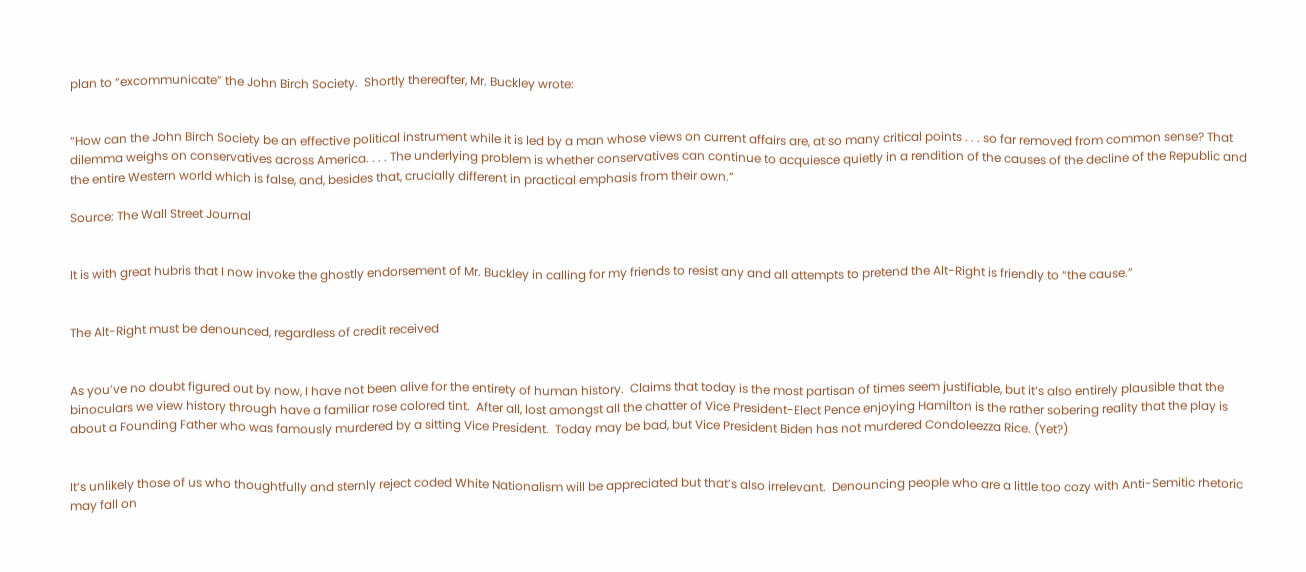plan to “excommunicate” the John Birch Society.  Shortly thereafter, Mr. Buckley wrote:


“How can the John Birch Society be an effective political instrument while it is led by a man whose views on current affairs are, at so many critical points . . . so far removed from common sense? That dilemma weighs on conservatives across America. . . . The underlying problem is whether conservatives can continue to acquiesce quietly in a rendition of the causes of the decline of the Republic and the entire Western world which is false, and, besides that, crucially different in practical emphasis from their own.”

Source: The Wall Street Journal


It is with great hubris that I now invoke the ghostly endorsement of Mr. Buckley in calling for my friends to resist any and all attempts to pretend the Alt-Right is friendly to “the cause.”


The Alt-Right must be denounced, regardless of credit received


As you’ve no doubt figured out by now, I have not been alive for the entirety of human history.  Claims that today is the most partisan of times seem justifiable, but it’s also entirely plausible that the binoculars we view history through have a familiar rose colored tint.  After all, lost amongst all the chatter of Vice President-Elect Pence enjoying Hamilton is the rather sobering reality that the play is about a Founding Father who was famously murdered by a sitting Vice President.  Today may be bad, but Vice President Biden has not murdered Condoleezza Rice. (Yet?)


It’s unlikely those of us who thoughtfully and sternly reject coded White Nationalism will be appreciated but that’s also irrelevant.  Denouncing people who are a little too cozy with Anti-Semitic rhetoric may fall on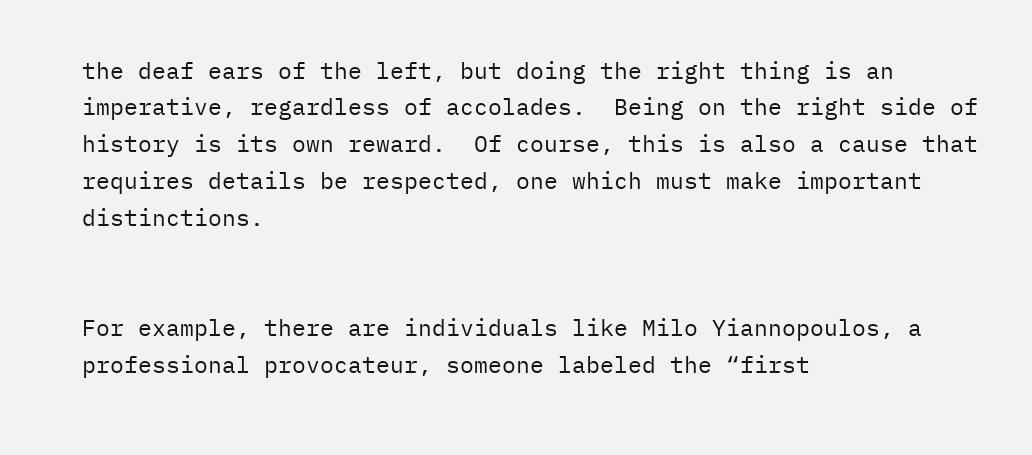the deaf ears of the left, but doing the right thing is an imperative, regardless of accolades.  Being on the right side of history is its own reward.  Of course, this is also a cause that requires details be respected, one which must make important distinctions.


For example, there are individuals like Milo Yiannopoulos, a professional provocateur, someone labeled the “first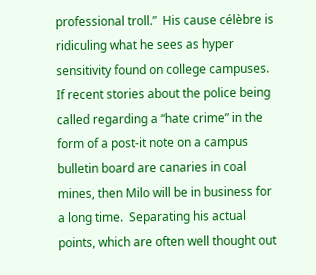professional troll.”  His cause célèbre is ridiculing what he sees as hyper sensitivity found on college campuses.  If recent stories about the police being called regarding a “hate crime” in the form of a post-it note on a campus bulletin board are canaries in coal mines, then Milo will be in business for a long time.  Separating his actual points, which are often well thought out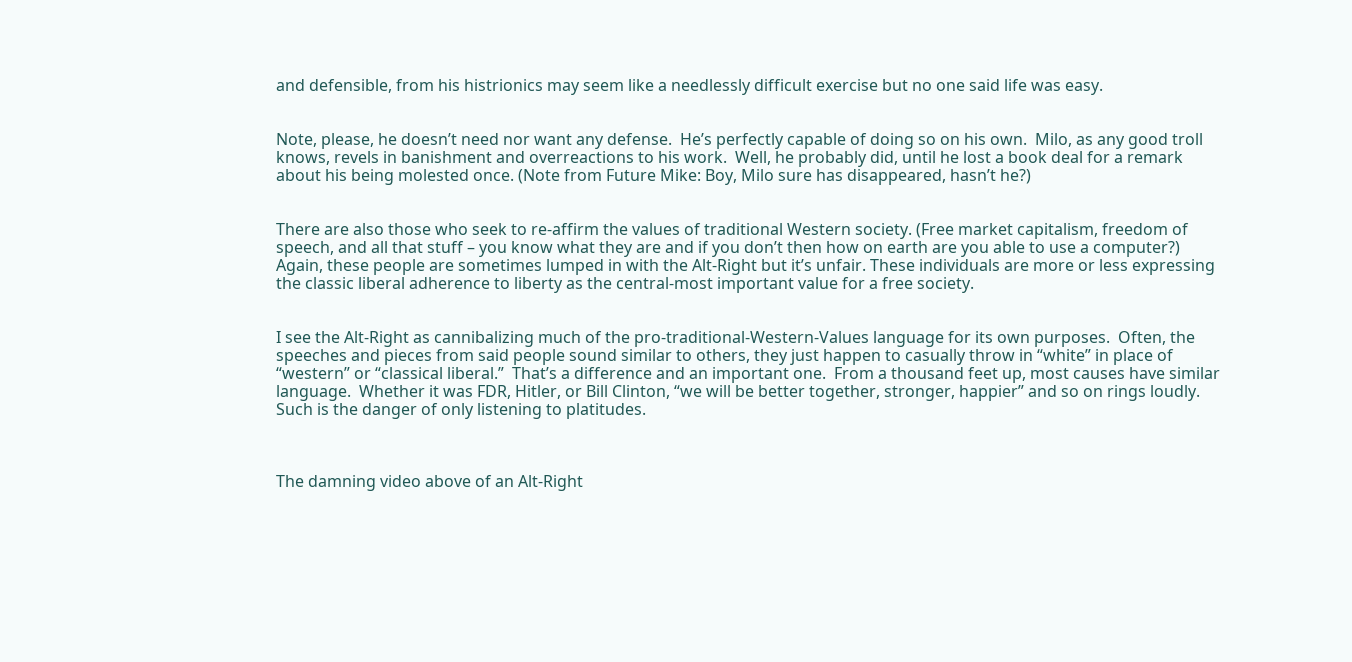and defensible, from his histrionics may seem like a needlessly difficult exercise but no one said life was easy.


Note, please, he doesn’t need nor want any defense.  He’s perfectly capable of doing so on his own.  Milo, as any good troll knows, revels in banishment and overreactions to his work.  Well, he probably did, until he lost a book deal for a remark about his being molested once. (Note from Future Mike: Boy, Milo sure has disappeared, hasn’t he?)


There are also those who seek to re-affirm the values of traditional Western society. (Free market capitalism, freedom of speech, and all that stuff – you know what they are and if you don’t then how on earth are you able to use a computer?) Again, these people are sometimes lumped in with the Alt-Right but it’s unfair. These individuals are more or less expressing the classic liberal adherence to liberty as the central-most important value for a free society.


I see the Alt-Right as cannibalizing much of the pro-traditional-Western-Values language for its own purposes.  Often, the speeches and pieces from said people sound similar to others, they just happen to casually throw in “white” in place of “western” or “classical liberal.”  That’s a difference and an important one.  From a thousand feet up, most causes have similar language.  Whether it was FDR, Hitler, or Bill Clinton, “we will be better together, stronger, happier” and so on rings loudly.  Such is the danger of only listening to platitudes.



The damning video above of an Alt-Right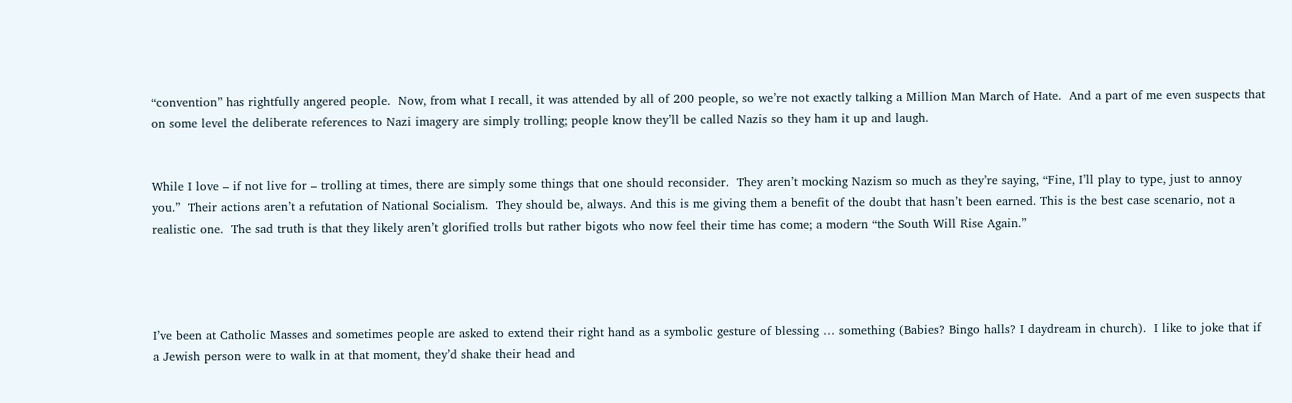“convention” has rightfully angered people.  Now, from what I recall, it was attended by all of 200 people, so we’re not exactly talking a Million Man March of Hate.  And a part of me even suspects that on some level the deliberate references to Nazi imagery are simply trolling; people know they’ll be called Nazis so they ham it up and laugh.


While I love – if not live for – trolling at times, there are simply some things that one should reconsider.  They aren’t mocking Nazism so much as they’re saying, “Fine, I’ll play to type, just to annoy you.”  Their actions aren’t a refutation of National Socialism.  They should be, always. And this is me giving them a benefit of the doubt that hasn’t been earned. This is the best case scenario, not a realistic one.  The sad truth is that they likely aren’t glorified trolls but rather bigots who now feel their time has come; a modern “the South Will Rise Again.”




I’ve been at Catholic Masses and sometimes people are asked to extend their right hand as a symbolic gesture of blessing … something (Babies? Bingo halls? I daydream in church).  I like to joke that if a Jewish person were to walk in at that moment, they’d shake their head and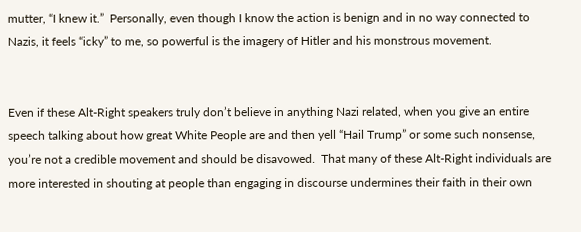mutter, “I knew it.”  Personally, even though I know the action is benign and in no way connected to Nazis, it feels “icky” to me, so powerful is the imagery of Hitler and his monstrous movement.


Even if these Alt-Right speakers truly don’t believe in anything Nazi related, when you give an entire speech talking about how great White People are and then yell “Hail Trump” or some such nonsense, you’re not a credible movement and should be disavowed.  That many of these Alt-Right individuals are more interested in shouting at people than engaging in discourse undermines their faith in their own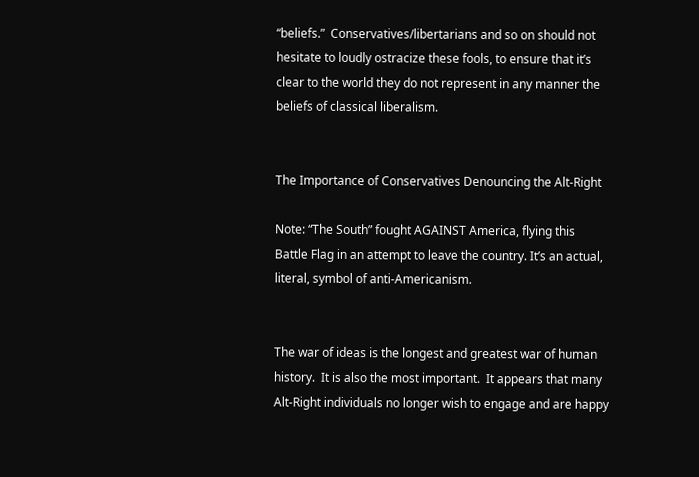“beliefs.”  Conservatives/libertarians and so on should not hesitate to loudly ostracize these fools, to ensure that it’s clear to the world they do not represent in any manner the beliefs of classical liberalism.


The Importance of Conservatives Denouncing the Alt-Right

Note: “The South” fought AGAINST America, flying this Battle Flag in an attempt to leave the country. It’s an actual, literal, symbol of anti-Americanism.


The war of ideas is the longest and greatest war of human history.  It is also the most important.  It appears that many Alt-Right individuals no longer wish to engage and are happy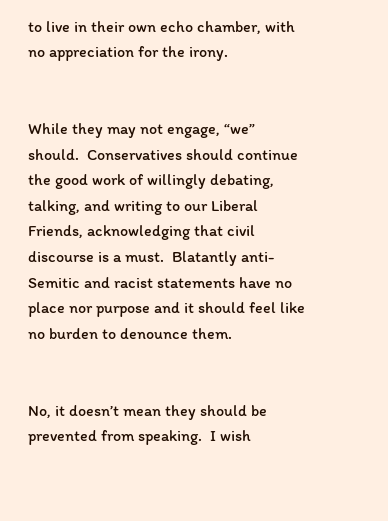to live in their own echo chamber, with no appreciation for the irony.


While they may not engage, “we” should.  Conservatives should continue the good work of willingly debating, talking, and writing to our Liberal Friends, acknowledging that civil discourse is a must.  Blatantly anti-Semitic and racist statements have no place nor purpose and it should feel like no burden to denounce them.


No, it doesn’t mean they should be prevented from speaking.  I wish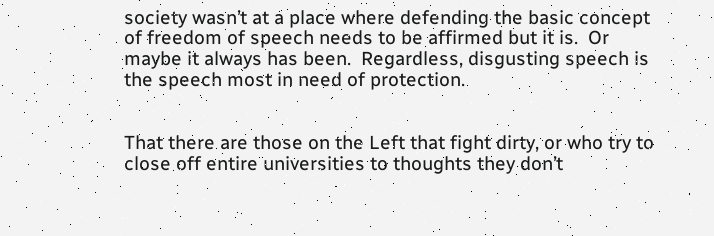society wasn’t at a place where defending the basic concept of freedom of speech needs to be affirmed but it is.  Or maybe it always has been.  Regardless, disgusting speech is the speech most in need of protection.


That there are those on the Left that fight dirty, or who try to close off entire universities to thoughts they don’t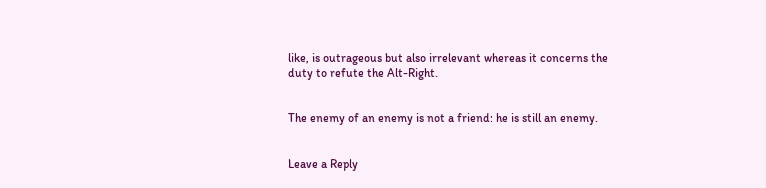like, is outrageous but also irrelevant whereas it concerns the duty to refute the Alt-Right.


The enemy of an enemy is not a friend: he is still an enemy.


Leave a Reply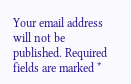Your email address will not be published. Required fields are marked *